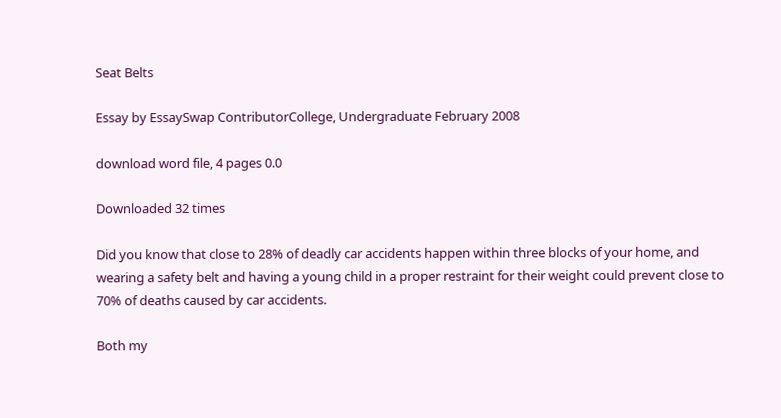Seat Belts

Essay by EssaySwap ContributorCollege, Undergraduate February 2008

download word file, 4 pages 0.0

Downloaded 32 times

Did you know that close to 28% of deadly car accidents happen within three blocks of your home, and wearing a safety belt and having a young child in a proper restraint for their weight could prevent close to 70% of deaths caused by car accidents.

Both my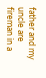father and my uncle are fireman in a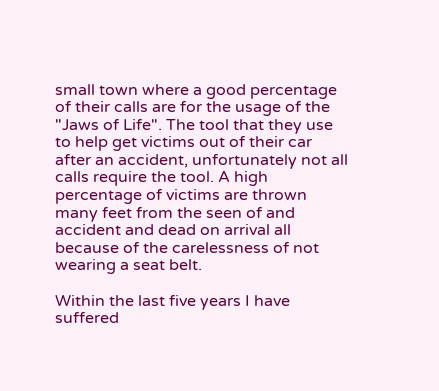small town where a good percentage of their calls are for the usage of the "Jaws of Life". The tool that they use to help get victims out of their car after an accident, unfortunately not all calls require the tool. A high percentage of victims are thrown many feet from the seen of and accident and dead on arrival all because of the carelessness of not wearing a seat belt.

Within the last five years I have suffered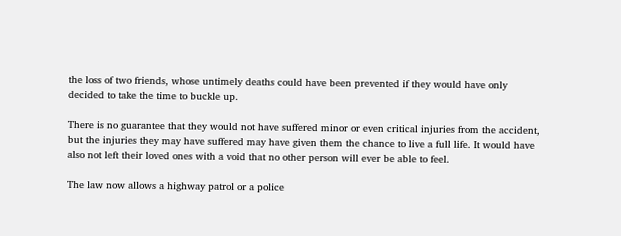the loss of two friends, whose untimely deaths could have been prevented if they would have only decided to take the time to buckle up.

There is no guarantee that they would not have suffered minor or even critical injuries from the accident, but the injuries they may have suffered may have given them the chance to live a full life. It would have also not left their loved ones with a void that no other person will ever be able to feel.

The law now allows a highway patrol or a police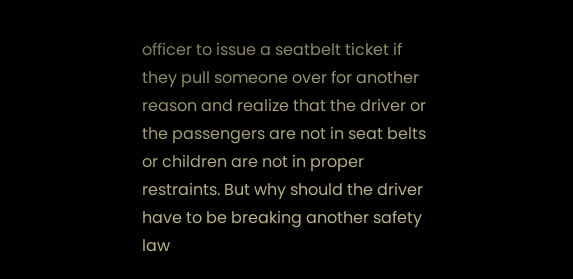officer to issue a seatbelt ticket if they pull someone over for another reason and realize that the driver or the passengers are not in seat belts or children are not in proper restraints. But why should the driver have to be breaking another safety law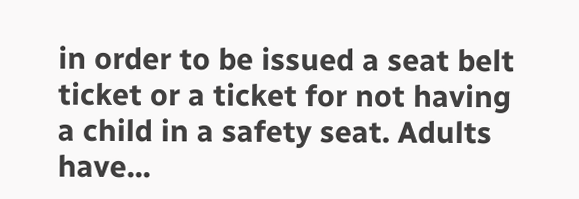in order to be issued a seat belt ticket or a ticket for not having a child in a safety seat. Adults have...